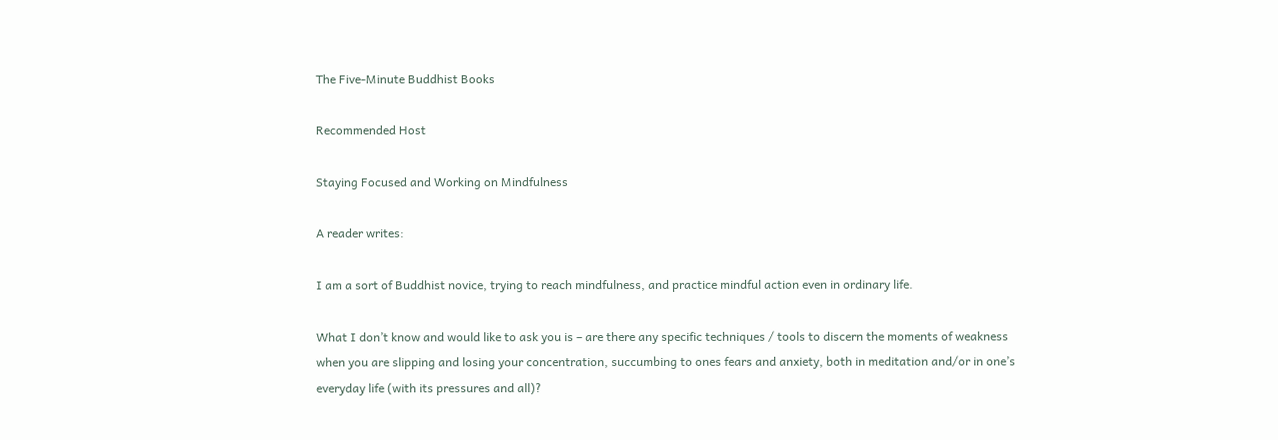The Five-Minute Buddhist Books

Recommended Host

Staying Focused and Working on Mindfulness

A reader writes:

I am a sort of Buddhist novice, trying to reach mindfulness, and practice mindful action even in ordinary life.

What I don’t know and would like to ask you is – are there any specific techniques / tools to discern the moments of weakness when you are slipping and losing your concentration, succumbing to ones fears and anxiety, both in meditation and/or in one’s everyday life (with its pressures and all)?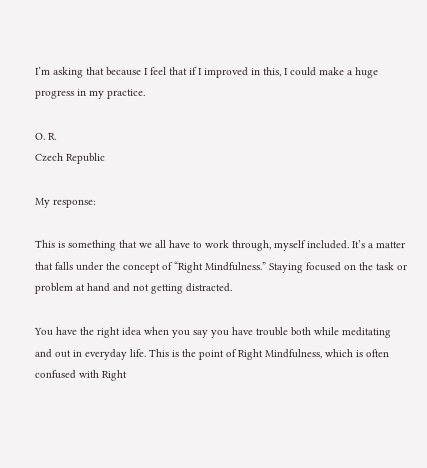I’m asking that because I feel that if I improved in this, I could make a huge progress in my practice.

O. R.
Czech Republic

My response:

This is something that we all have to work through, myself included. It’s a matter that falls under the concept of “Right Mindfulness.” Staying focused on the task or problem at hand and not getting distracted.

You have the right idea when you say you have trouble both while meditating and out in everyday life. This is the point of Right Mindfulness, which is often confused with Right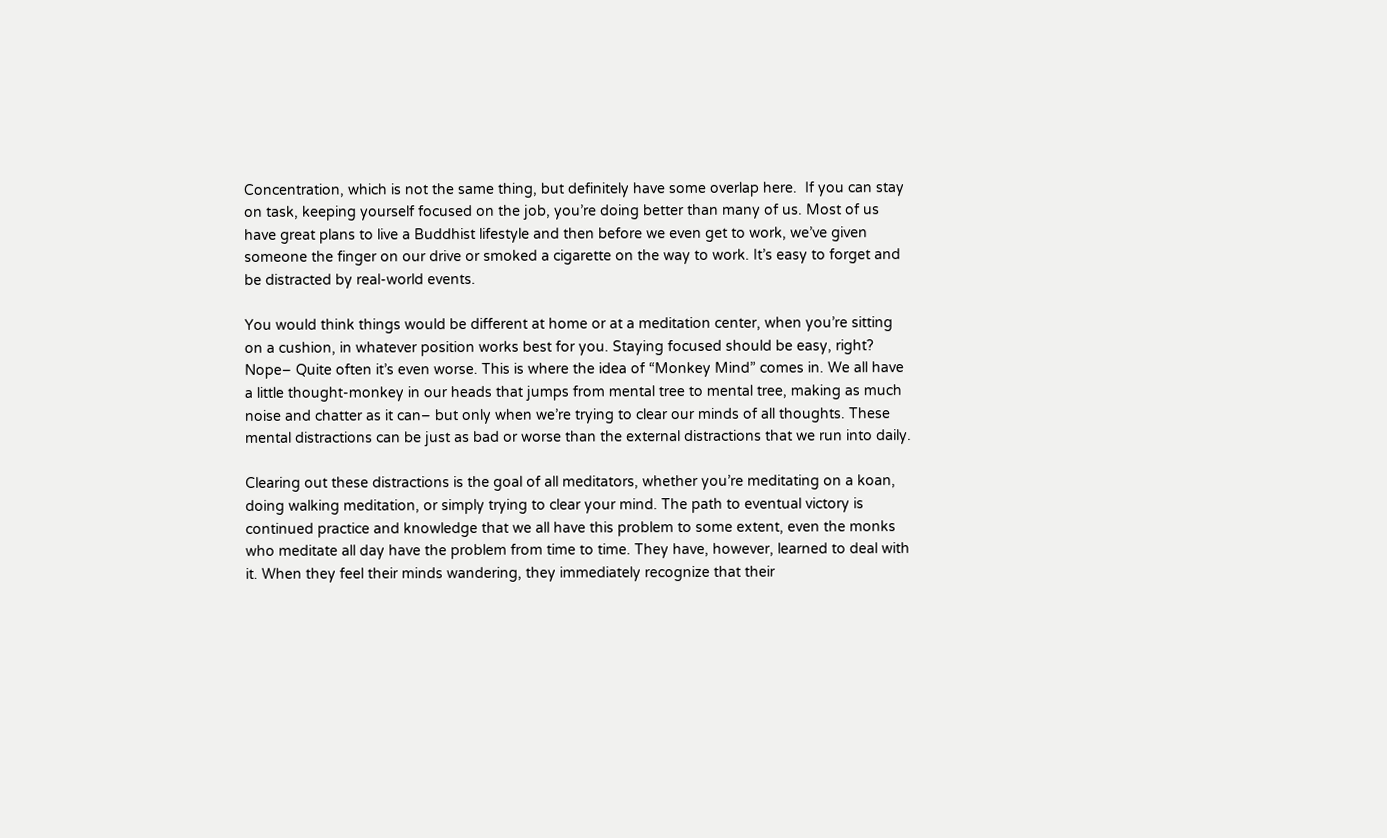Concentration, which is not the same thing, but definitely have some overlap here.  If you can stay on task, keeping yourself focused on the job, you’re doing better than many of us. Most of us have great plans to live a Buddhist lifestyle and then before we even get to work, we’ve given someone the finger on our drive or smoked a cigarette on the way to work. It’s easy to forget and be distracted by real-world events.

You would think things would be different at home or at a meditation center, when you’re sitting on a cushion, in whatever position works best for you. Staying focused should be easy, right? Nope– Quite often it’s even worse. This is where the idea of “Monkey Mind” comes in. We all have a little thought-monkey in our heads that jumps from mental tree to mental tree, making as much noise and chatter as it can– but only when we’re trying to clear our minds of all thoughts. These mental distractions can be just as bad or worse than the external distractions that we run into daily.

Clearing out these distractions is the goal of all meditators, whether you’re meditating on a koan, doing walking meditation, or simply trying to clear your mind. The path to eventual victory is continued practice and knowledge that we all have this problem to some extent, even the monks who meditate all day have the problem from time to time. They have, however, learned to deal with it. When they feel their minds wandering, they immediately recognize that their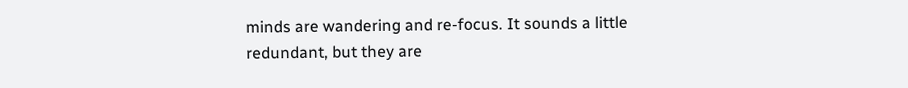minds are wandering and re-focus. It sounds a little redundant, but they are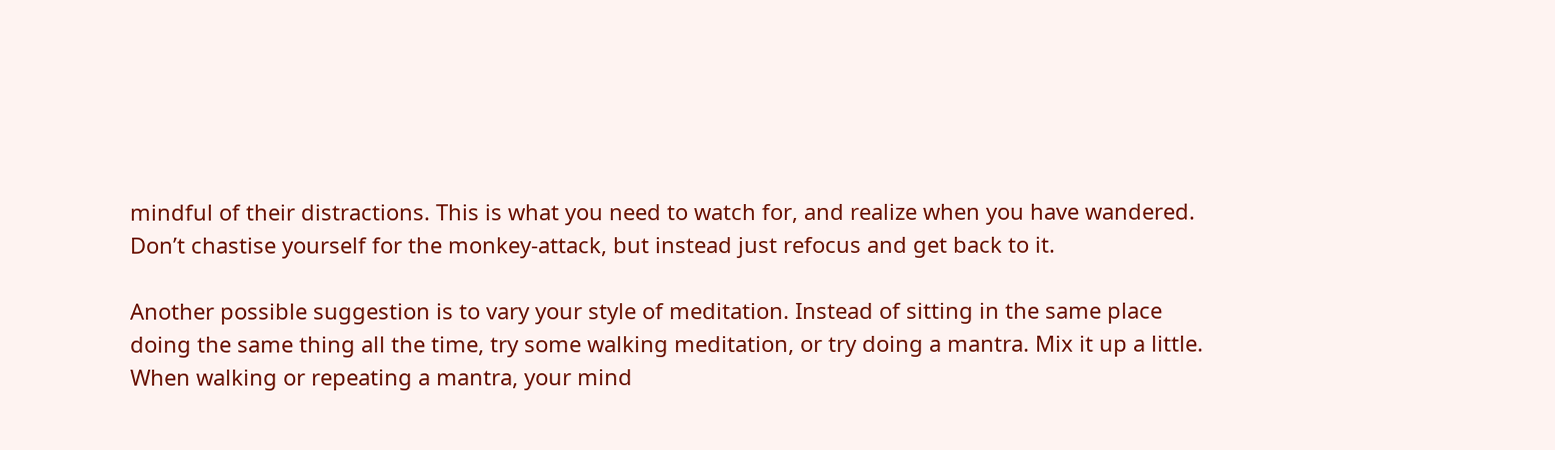mindful of their distractions. This is what you need to watch for, and realize when you have wandered. Don’t chastise yourself for the monkey-attack, but instead just refocus and get back to it.

Another possible suggestion is to vary your style of meditation. Instead of sitting in the same place doing the same thing all the time, try some walking meditation, or try doing a mantra. Mix it up a little. When walking or repeating a mantra, your mind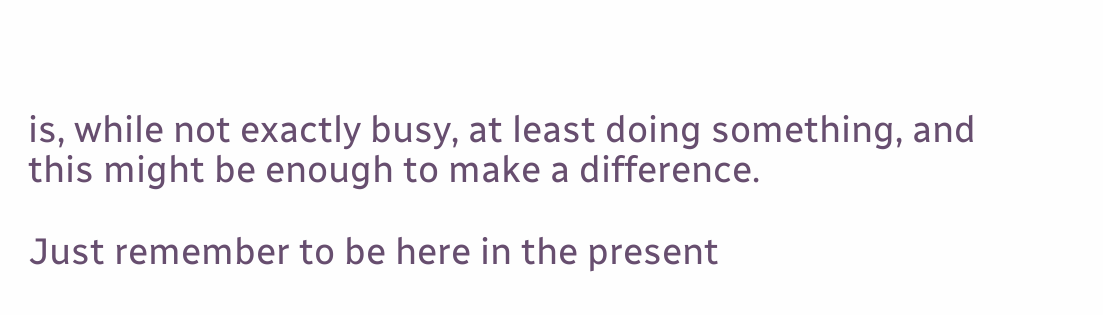is, while not exactly busy, at least doing something, and this might be enough to make a difference.

Just remember to be here in the present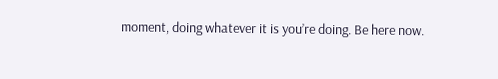moment, doing whatever it is you’re doing. Be here now.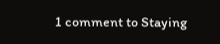1 comment to Staying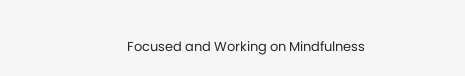Focused and Working on Mindfulness